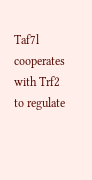Taf7l cooperates with Trf2 to regulate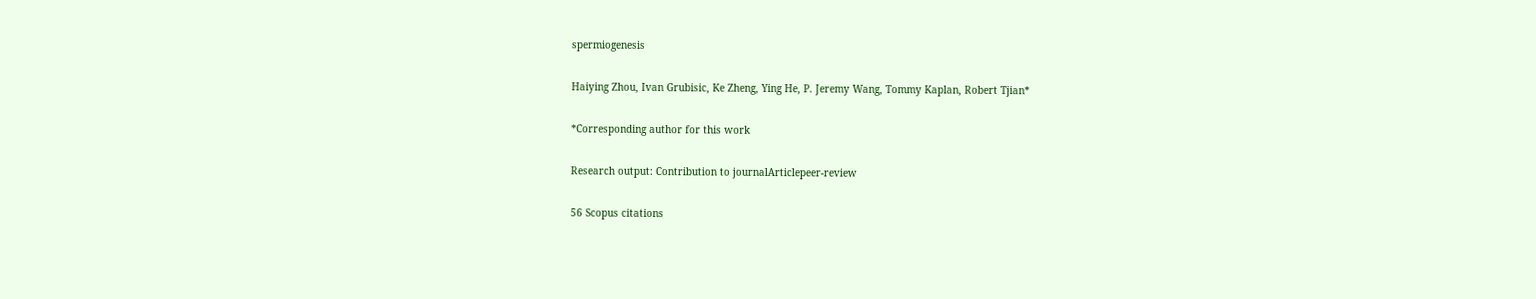spermiogenesis

Haiying Zhou, Ivan Grubisic, Ke Zheng, Ying He, P. Jeremy Wang, Tommy Kaplan, Robert Tjian*

*Corresponding author for this work

Research output: Contribution to journalArticlepeer-review

56 Scopus citations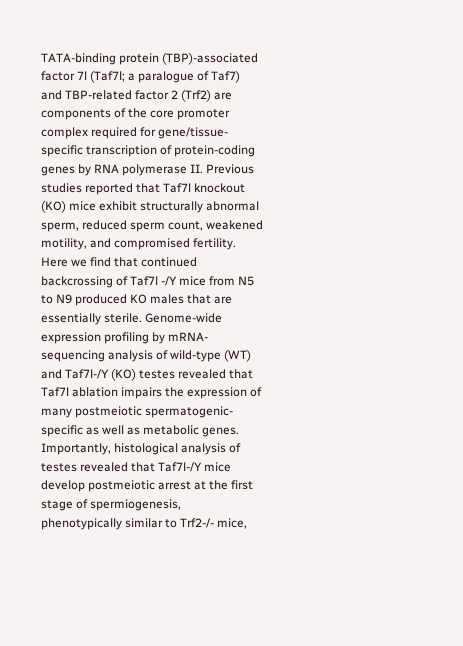TATA-binding protein (TBP)-associated factor 7l (Taf7l; a paralogue of Taf7) and TBP-related factor 2 (Trf2) are components of the core promoter complex required for gene/tissue-specific transcription of protein-coding genes by RNA polymerase II. Previous studies reported that Taf7l knockout (KO) mice exhibit structurally abnormal sperm, reduced sperm count, weakened motility, and compromised fertility. Here we find that continued backcrossing of Taf7l -/Y mice from N5 to N9 produced KO males that are essentially sterile. Genome-wide expression profiling by mRNA-sequencing analysis of wild-type (WT) and Taf7l-/Y (KO) testes revealed that Taf7l ablation impairs the expression of many postmeiotic spermatogenic- specific as well as metabolic genes. Importantly, histological analysis of testes revealed that Taf7l-/Y mice develop postmeiotic arrest at the first stage of spermiogenesis, phenotypically similar to Trf2-/- mice,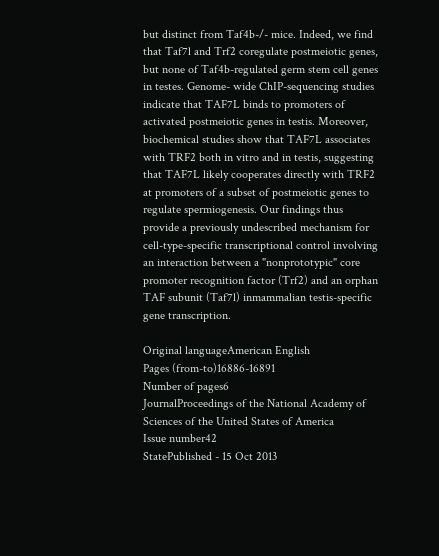but distinct from Taf4b-/- mice. Indeed, we find that Taf7l and Trf2 coregulate postmeiotic genes, but none of Taf4b-regulated germ stem cell genes in testes. Genome- wide ChIP-sequencing studies indicate that TAF7L binds to promoters of activated postmeiotic genes in testis. Moreover, biochemical studies show that TAF7L associates with TRF2 both in vitro and in testis, suggesting that TAF7L likely cooperates directly with TRF2 at promoters of a subset of postmeiotic genes to regulate spermiogenesis. Our findings thus provide a previously undescribed mechanism for cell-type-specific transcriptional control involving an interaction between a "nonprototypic" core promoter recognition factor (Trf2) and an orphan TAF subunit (Taf7l) inmammalian testis-specific gene transcription.

Original languageAmerican English
Pages (from-to)16886-16891
Number of pages6
JournalProceedings of the National Academy of Sciences of the United States of America
Issue number42
StatePublished - 15 Oct 2013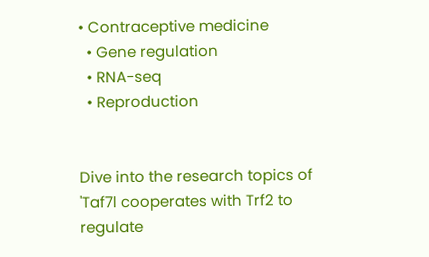• Contraceptive medicine
  • Gene regulation
  • RNA-seq
  • Reproduction


Dive into the research topics of 'Taf7l cooperates with Trf2 to regulate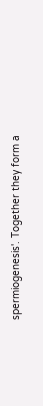spermiogenesis'. Together they form a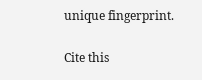unique fingerprint.

Cite this